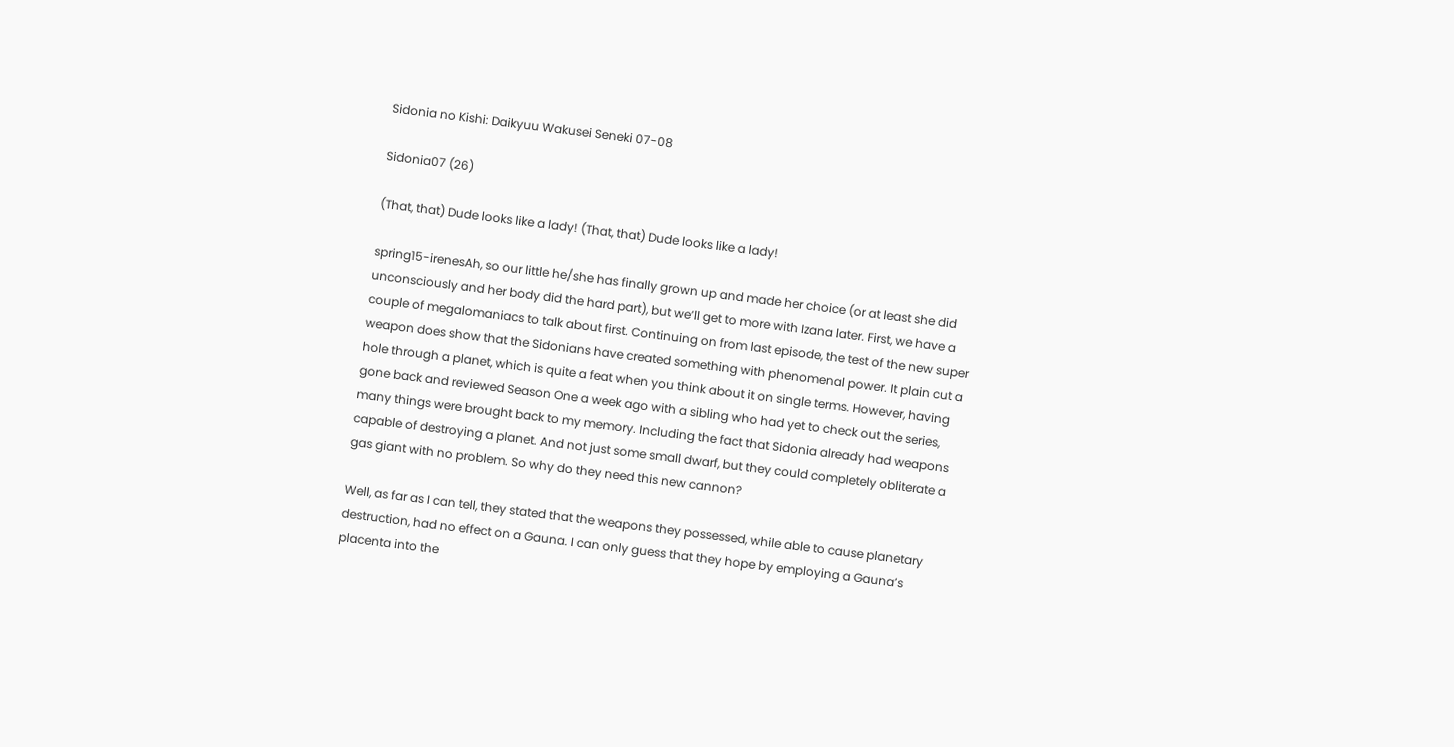Sidonia no Kishi: Daikyuu Wakusei Seneki 07-08

Sidonia07 (26)

(That, that) Dude looks like a lady! (That, that) Dude looks like a lady!

spring15-irenesAh, so our little he/she has finally grown up and made her choice (or at least she did unconsciously and her body did the hard part), but we’ll get to more with Izana later. First, we have a couple of megalomaniacs to talk about first. Continuing on from last episode, the test of the new super weapon does show that the Sidonians have created something with phenomenal power. It plain cut a hole through a planet, which is quite a feat when you think about it on single terms. However, having gone back and reviewed Season One a week ago with a sibling who had yet to check out the series, many things were brought back to my memory. Including the fact that Sidonia already had weapons capable of destroying a planet. And not just some small dwarf, but they could completely obliterate a gas giant with no problem. So why do they need this new cannon?

Well, as far as I can tell, they stated that the weapons they possessed, while able to cause planetary destruction, had no effect on a Gauna. I can only guess that they hope by employing a Gauna’s placenta into the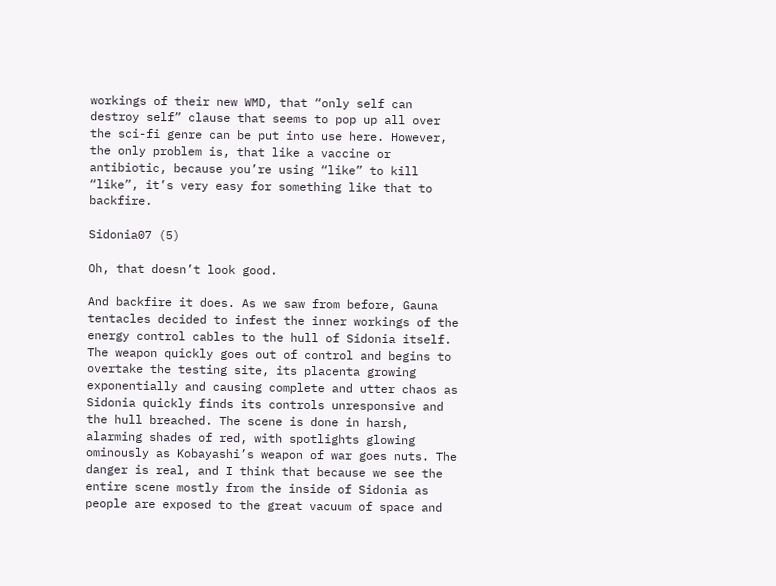workings of their new WMD, that “only self can destroy self” clause that seems to pop up all over the sci-fi genre can be put into use here. However, the only problem is, that like a vaccine or antibiotic, because you’re using “like” to kill “like”, it’s very easy for something like that to backfire.

Sidonia07 (5)

Oh, that doesn’t look good.

And backfire it does. As we saw from before, Gauna tentacles decided to infest the inner workings of the energy control cables to the hull of Sidonia itself. The weapon quickly goes out of control and begins to overtake the testing site, its placenta growing exponentially and causing complete and utter chaos as Sidonia quickly finds its controls unresponsive and the hull breached. The scene is done in harsh, alarming shades of red, with spotlights glowing ominously as Kobayashi’s weapon of war goes nuts. The danger is real, and I think that because we see the entire scene mostly from the inside of Sidonia as people are exposed to the great vacuum of space and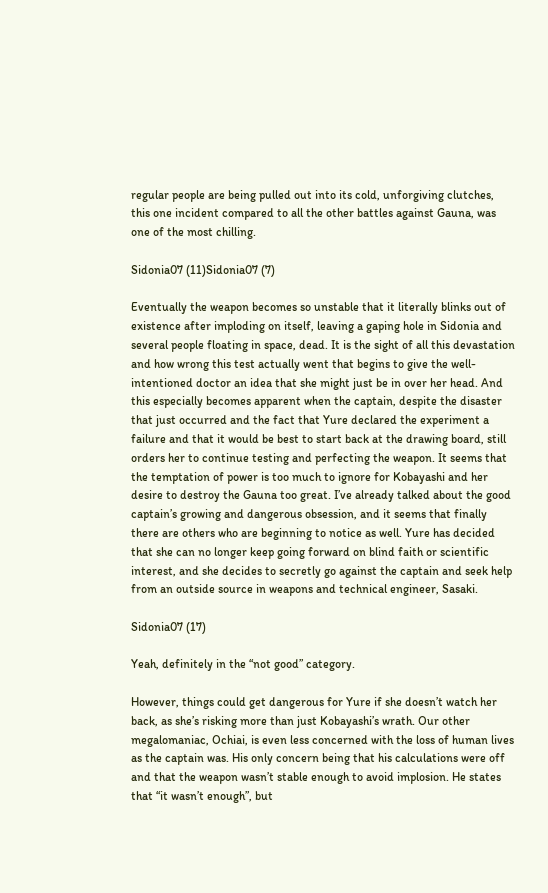regular people are being pulled out into its cold, unforgiving clutches, this one incident compared to all the other battles against Gauna, was one of the most chilling.

Sidonia07 (11)Sidonia07 (7)

Eventually the weapon becomes so unstable that it literally blinks out of existence after imploding on itself, leaving a gaping hole in Sidonia and several people floating in space, dead. It is the sight of all this devastation and how wrong this test actually went that begins to give the well-intentioned doctor an idea that she might just be in over her head. And this especially becomes apparent when the captain, despite the disaster that just occurred and the fact that Yure declared the experiment a failure and that it would be best to start back at the drawing board, still orders her to continue testing and perfecting the weapon. It seems that the temptation of power is too much to ignore for Kobayashi and her desire to destroy the Gauna too great. I’ve already talked about the good captain’s growing and dangerous obsession, and it seems that finally there are others who are beginning to notice as well. Yure has decided that she can no longer keep going forward on blind faith or scientific interest, and she decides to secretly go against the captain and seek help from an outside source in weapons and technical engineer, Sasaki.

Sidonia07 (17)

Yeah, definitely in the “not good” category.

However, things could get dangerous for Yure if she doesn’t watch her back, as she’s risking more than just Kobayashi’s wrath. Our other megalomaniac, Ochiai, is even less concerned with the loss of human lives as the captain was. His only concern being that his calculations were off and that the weapon wasn’t stable enough to avoid implosion. He states that “it wasn’t enough”, but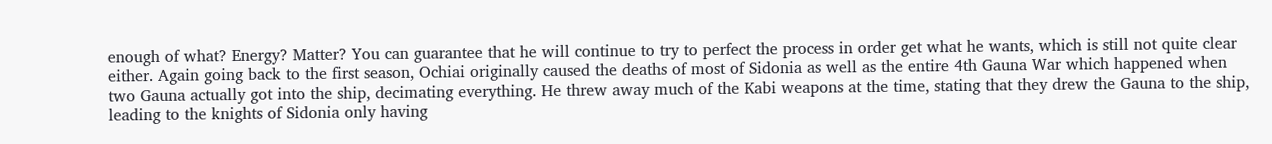enough of what? Energy? Matter? You can guarantee that he will continue to try to perfect the process in order get what he wants, which is still not quite clear either. Again going back to the first season, Ochiai originally caused the deaths of most of Sidonia as well as the entire 4th Gauna War which happened when two Gauna actually got into the ship, decimating everything. He threw away much of the Kabi weapons at the time, stating that they drew the Gauna to the ship, leading to the knights of Sidonia only having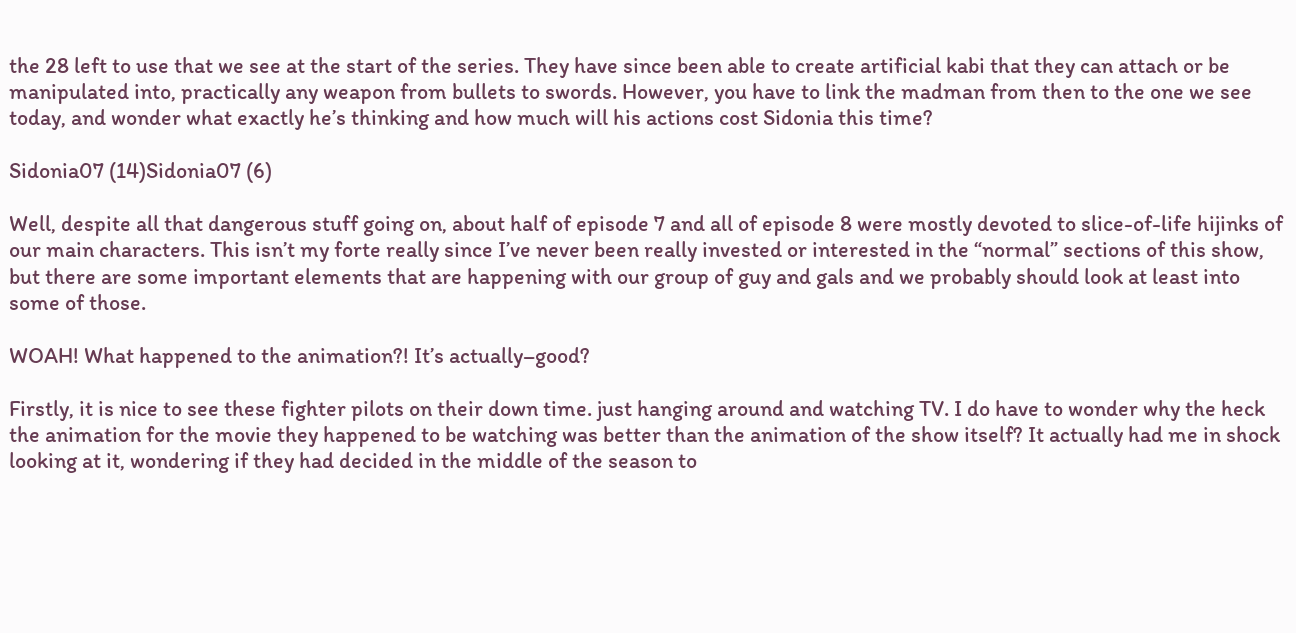the 28 left to use that we see at the start of the series. They have since been able to create artificial kabi that they can attach or be manipulated into, practically any weapon from bullets to swords. However, you have to link the madman from then to the one we see today, and wonder what exactly he’s thinking and how much will his actions cost Sidonia this time?

Sidonia07 (14)Sidonia07 (6)

Well, despite all that dangerous stuff going on, about half of episode 7 and all of episode 8 were mostly devoted to slice-of-life hijinks of our main characters. This isn’t my forte really since I’ve never been really invested or interested in the “normal” sections of this show, but there are some important elements that are happening with our group of guy and gals and we probably should look at least into some of those.

WOAH! What happened to the animation?! It’s actually–good?

Firstly, it is nice to see these fighter pilots on their down time. just hanging around and watching TV. I do have to wonder why the heck the animation for the movie they happened to be watching was better than the animation of the show itself? It actually had me in shock looking at it, wondering if they had decided in the middle of the season to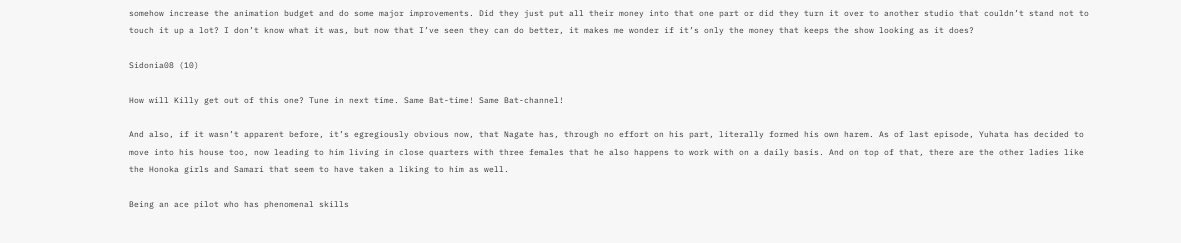somehow increase the animation budget and do some major improvements. Did they just put all their money into that one part or did they turn it over to another studio that couldn’t stand not to touch it up a lot? I don’t know what it was, but now that I’ve seen they can do better, it makes me wonder if it’s only the money that keeps the show looking as it does?

Sidonia08 (10)

How will Killy get out of this one? Tune in next time. Same Bat-time! Same Bat-channel!

And also, if it wasn’t apparent before, it’s egregiously obvious now, that Nagate has, through no effort on his part, literally formed his own harem. As of last episode, Yuhata has decided to move into his house too, now leading to him living in close quarters with three females that he also happens to work with on a daily basis. And on top of that, there are the other ladies like the Honoka girls and Samari that seem to have taken a liking to him as well.

Being an ace pilot who has phenomenal skills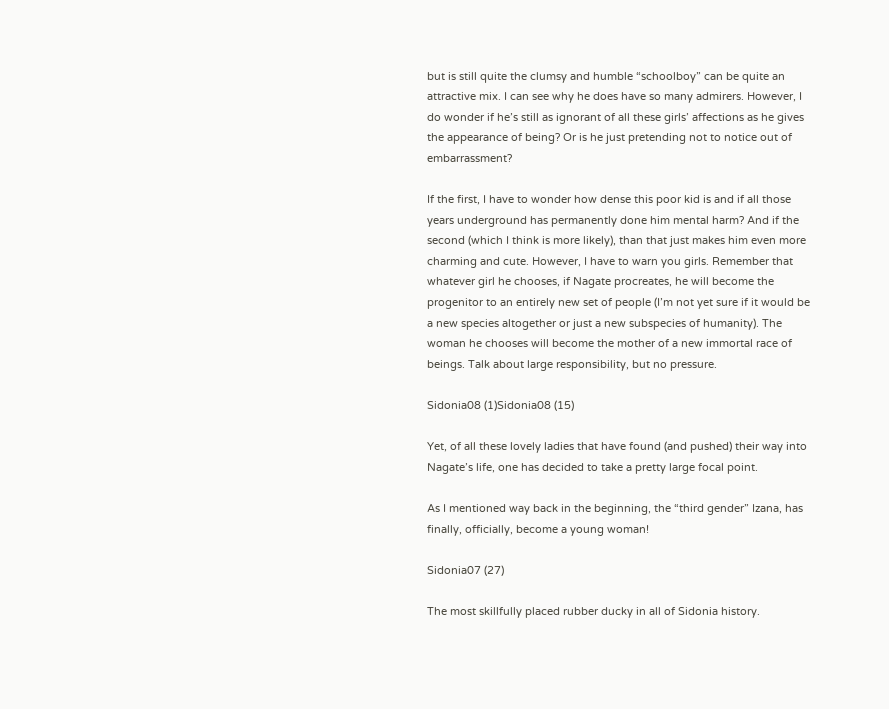but is still quite the clumsy and humble “schoolboy” can be quite an attractive mix. I can see why he does have so many admirers. However, I do wonder if he’s still as ignorant of all these girls’ affections as he gives the appearance of being? Or is he just pretending not to notice out of embarrassment?

If the first, I have to wonder how dense this poor kid is and if all those years underground has permanently done him mental harm? And if the second (which I think is more likely), than that just makes him even more charming and cute. However, I have to warn you girls. Remember that whatever girl he chooses, if Nagate procreates, he will become the progenitor to an entirely new set of people (I’m not yet sure if it would be a new species altogether or just a new subspecies of humanity). The woman he chooses will become the mother of a new immortal race of beings. Talk about large responsibility, but no pressure.

Sidonia08 (1)Sidonia08 (15)

Yet, of all these lovely ladies that have found (and pushed) their way into Nagate’s life, one has decided to take a pretty large focal point.

As I mentioned way back in the beginning, the “third gender” Izana, has finally, officially, become a young woman!

Sidonia07 (27)

The most skillfully placed rubber ducky in all of Sidonia history.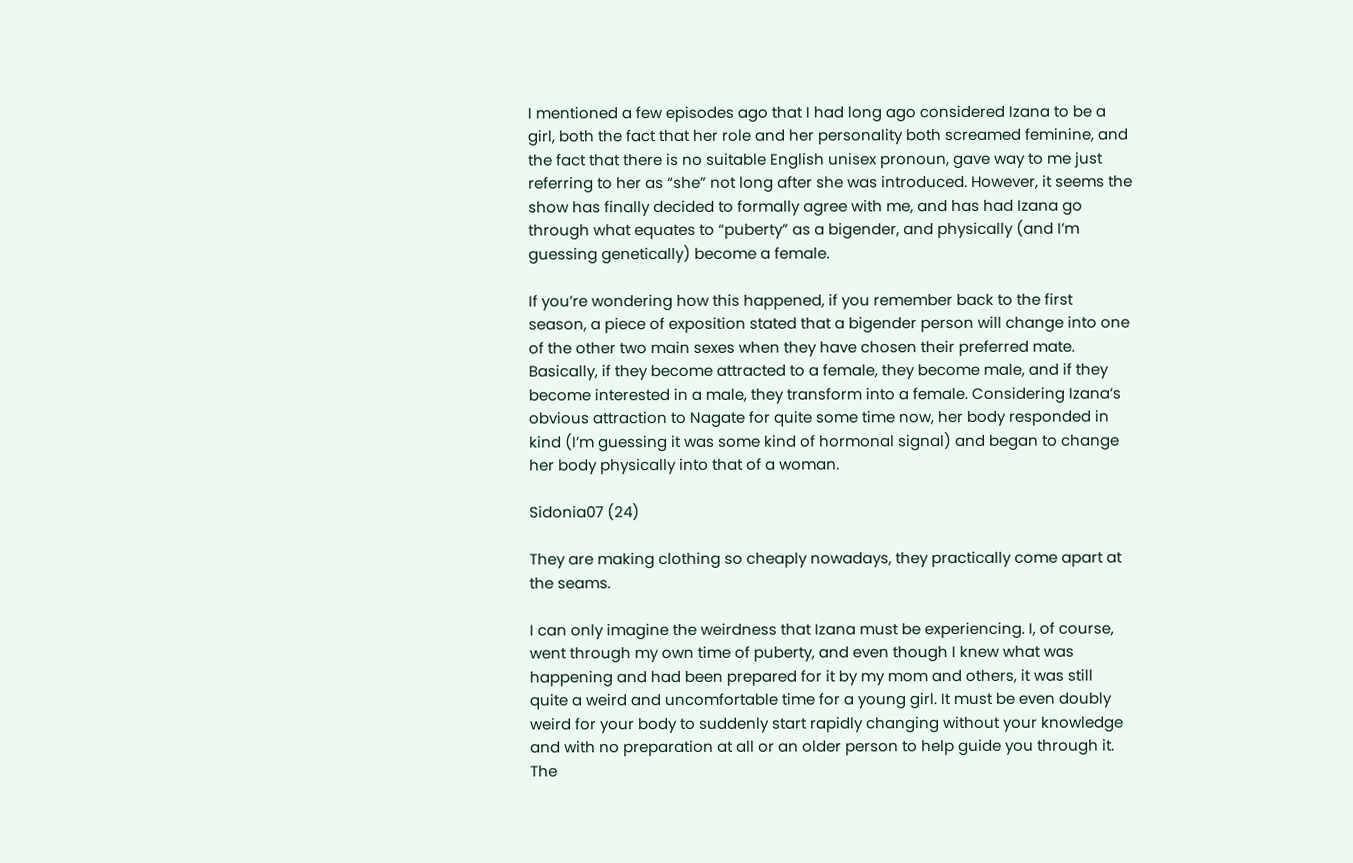I mentioned a few episodes ago that I had long ago considered Izana to be a girl, both the fact that her role and her personality both screamed feminine, and the fact that there is no suitable English unisex pronoun, gave way to me just referring to her as “she” not long after she was introduced. However, it seems the show has finally decided to formally agree with me, and has had Izana go through what equates to “puberty” as a bigender, and physically (and I’m guessing genetically) become a female.

If you’re wondering how this happened, if you remember back to the first season, a piece of exposition stated that a bigender person will change into one of the other two main sexes when they have chosen their preferred mate. Basically, if they become attracted to a female, they become male, and if they become interested in a male, they transform into a female. Considering Izana’s obvious attraction to Nagate for quite some time now, her body responded in kind (I’m guessing it was some kind of hormonal signal) and began to change her body physically into that of a woman.

Sidonia07 (24)

They are making clothing so cheaply nowadays, they practically come apart at the seams.

I can only imagine the weirdness that Izana must be experiencing. I, of course, went through my own time of puberty, and even though I knew what was happening and had been prepared for it by my mom and others, it was still quite a weird and uncomfortable time for a young girl. It must be even doubly weird for your body to suddenly start rapidly changing without your knowledge and with no preparation at all or an older person to help guide you through it. The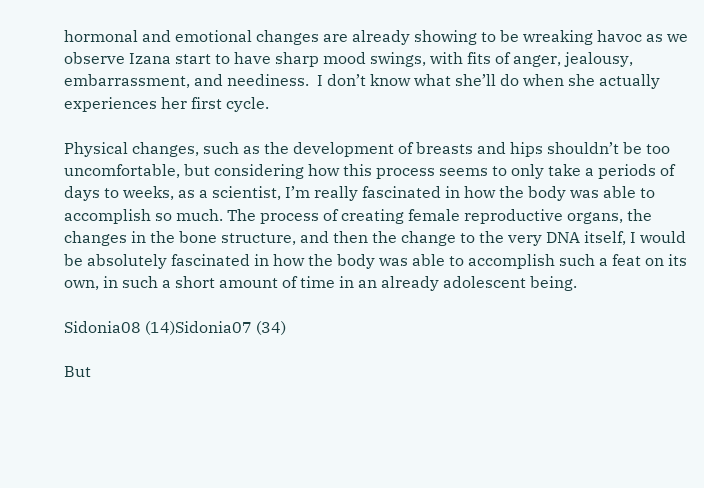hormonal and emotional changes are already showing to be wreaking havoc as we observe Izana start to have sharp mood swings, with fits of anger, jealousy, embarrassment, and neediness.  I don’t know what she’ll do when she actually experiences her first cycle.

Physical changes, such as the development of breasts and hips shouldn’t be too uncomfortable, but considering how this process seems to only take a periods of days to weeks, as a scientist, I’m really fascinated in how the body was able to accomplish so much. The process of creating female reproductive organs, the changes in the bone structure, and then the change to the very DNA itself, I would be absolutely fascinated in how the body was able to accomplish such a feat on its own, in such a short amount of time in an already adolescent being.

Sidonia08 (14)Sidonia07 (34)

But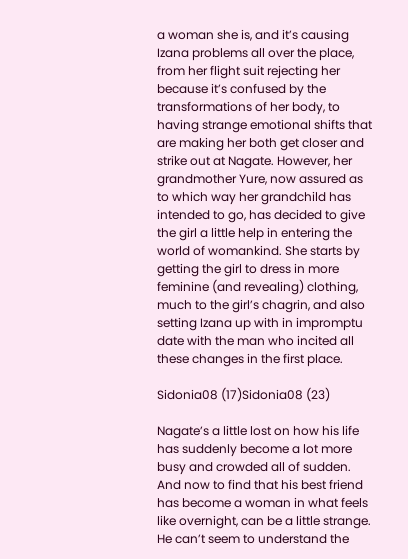a woman she is, and it’s causing Izana problems all over the place, from her flight suit rejecting her because it’s confused by the transformations of her body, to having strange emotional shifts that are making her both get closer and strike out at Nagate. However, her grandmother Yure, now assured as to which way her grandchild has intended to go, has decided to give the girl a little help in entering the world of womankind. She starts by getting the girl to dress in more feminine (and revealing) clothing, much to the girl’s chagrin, and also setting Izana up with in impromptu date with the man who incited all these changes in the first place.

Sidonia08 (17)Sidonia08 (23)

Nagate’s a little lost on how his life has suddenly become a lot more busy and crowded all of sudden. And now to find that his best friend has become a woman in what feels like overnight, can be a little strange. He can’t seem to understand the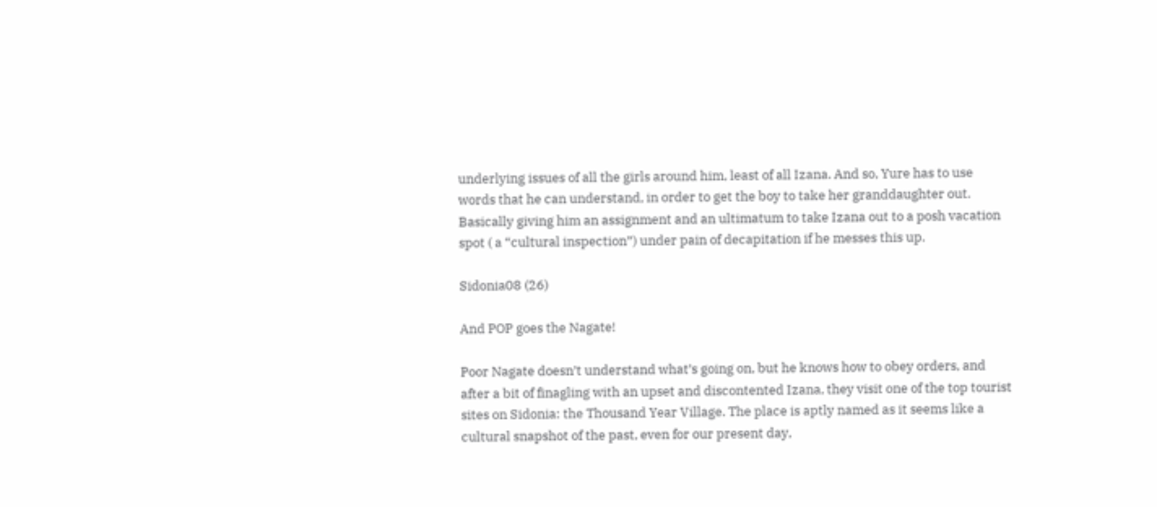underlying issues of all the girls around him, least of all Izana. And so, Yure has to use words that he can understand, in order to get the boy to take her granddaughter out. Basically giving him an assignment and an ultimatum to take Izana out to a posh vacation spot ( a “cultural inspection”) under pain of decapitation if he messes this up.

Sidonia08 (26)

And POP goes the Nagate!

Poor Nagate doesn’t understand what’s going on, but he knows how to obey orders, and after a bit of finagling with an upset and discontented Izana, they visit one of the top tourist sites on Sidonia: the Thousand Year Village. The place is aptly named as it seems like a cultural snapshot of the past, even for our present day,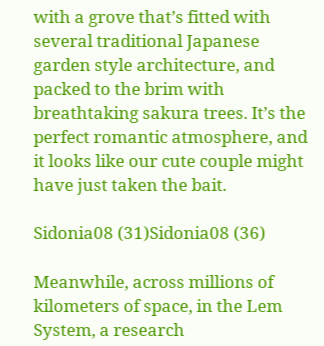with a grove that’s fitted with several traditional Japanese garden style architecture, and packed to the brim with breathtaking sakura trees. It’s the perfect romantic atmosphere, and it looks like our cute couple might have just taken the bait.

Sidonia08 (31)Sidonia08 (36)

Meanwhile, across millions of kilometers of space, in the Lem System, a research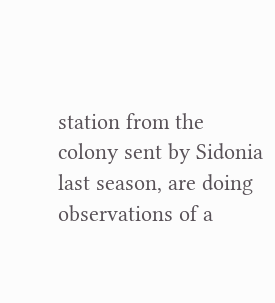station from the colony sent by Sidonia last season, are doing observations of a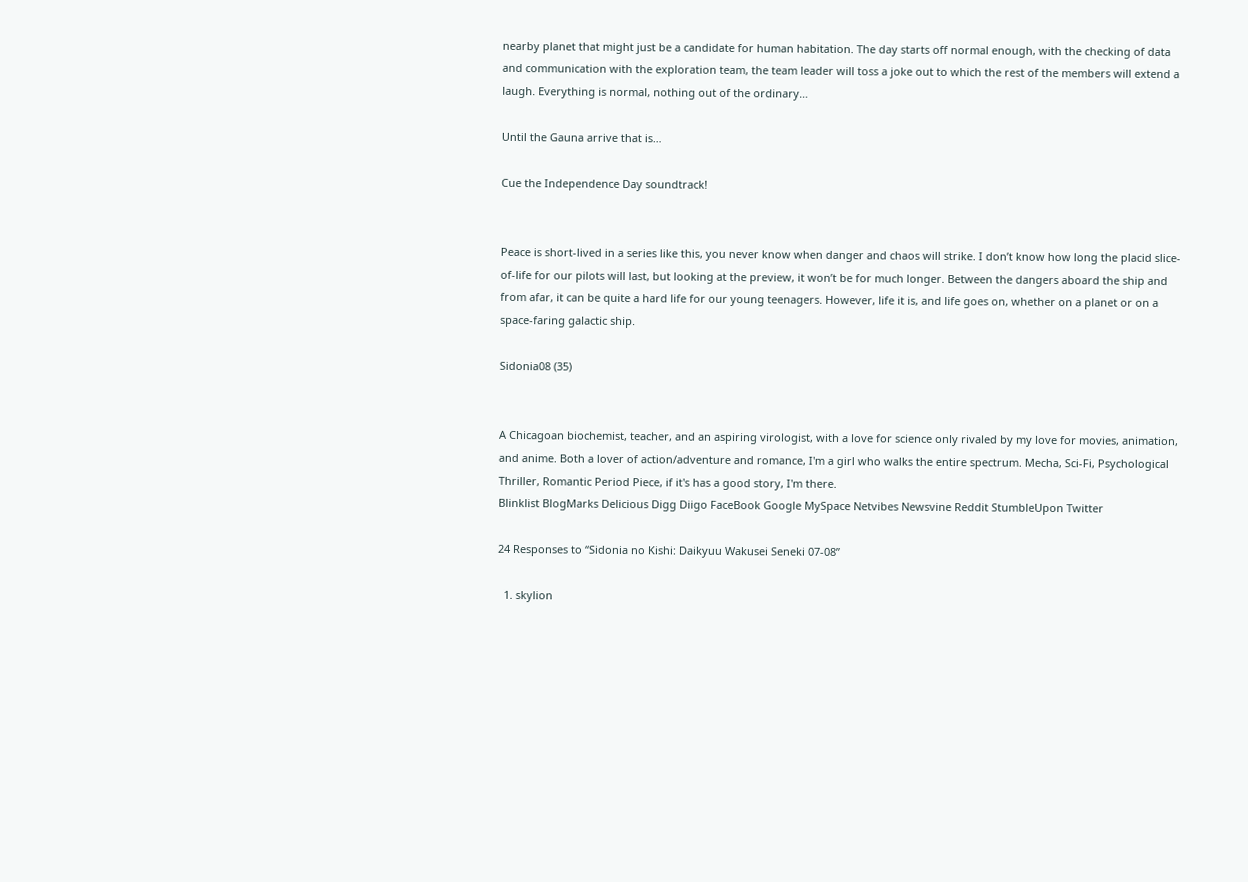nearby planet that might just be a candidate for human habitation. The day starts off normal enough, with the checking of data and communication with the exploration team, the team leader will toss a joke out to which the rest of the members will extend a laugh. Everything is normal, nothing out of the ordinary…

Until the Gauna arrive that is…

Cue the Independence Day soundtrack!


Peace is short-lived in a series like this, you never know when danger and chaos will strike. I don’t know how long the placid slice-of-life for our pilots will last, but looking at the preview, it won’t be for much longer. Between the dangers aboard the ship and from afar, it can be quite a hard life for our young teenagers. However, life it is, and life goes on, whether on a planet or on a space-faring galactic ship.

Sidonia08 (35)


A Chicagoan biochemist, teacher, and an aspiring virologist, with a love for science only rivaled by my love for movies, animation, and anime. Both a lover of action/adventure and romance, I'm a girl who walks the entire spectrum. Mecha, Sci-Fi, Psychological Thriller, Romantic Period Piece, if it's has a good story, I'm there.
Blinklist BlogMarks Delicious Digg Diigo FaceBook Google MySpace Netvibes Newsvine Reddit StumbleUpon Twitter

24 Responses to “Sidonia no Kishi: Daikyuu Wakusei Seneki 07-08”

  1. skylion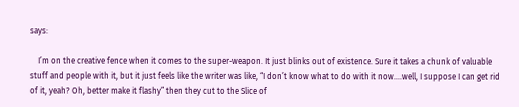says:

    I’m on the creative fence when it comes to the super-weapon. It just blinks out of existence. Sure it takes a chunk of valuable stuff and people with it, but it just feels like the writer was like, “I don’t know what to do with it now….well, I suppose I can get rid of it, yeah? Oh, better make it flashy” then they cut to the Slice of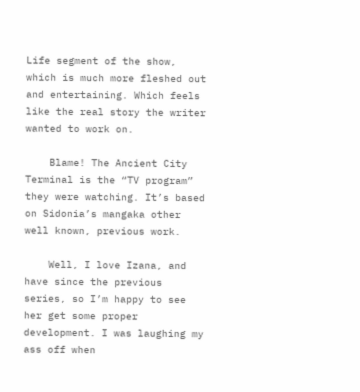Life segment of the show, which is much more fleshed out and entertaining. Which feels like the real story the writer wanted to work on.

    Blame! The Ancient City Terminal is the “TV program” they were watching. It’s based on Sidonia’s mangaka other well known, previous work.

    Well, I love Izana, and have since the previous series, so I’m happy to see her get some proper development. I was laughing my ass off when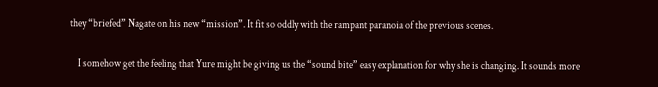they “briefed” Nagate on his new “mission”. It fit so oddly with the rampant paranoia of the previous scenes.

    I somehow get the feeling that Yure might be giving us the “sound bite” easy explanation for why she is changing. It sounds more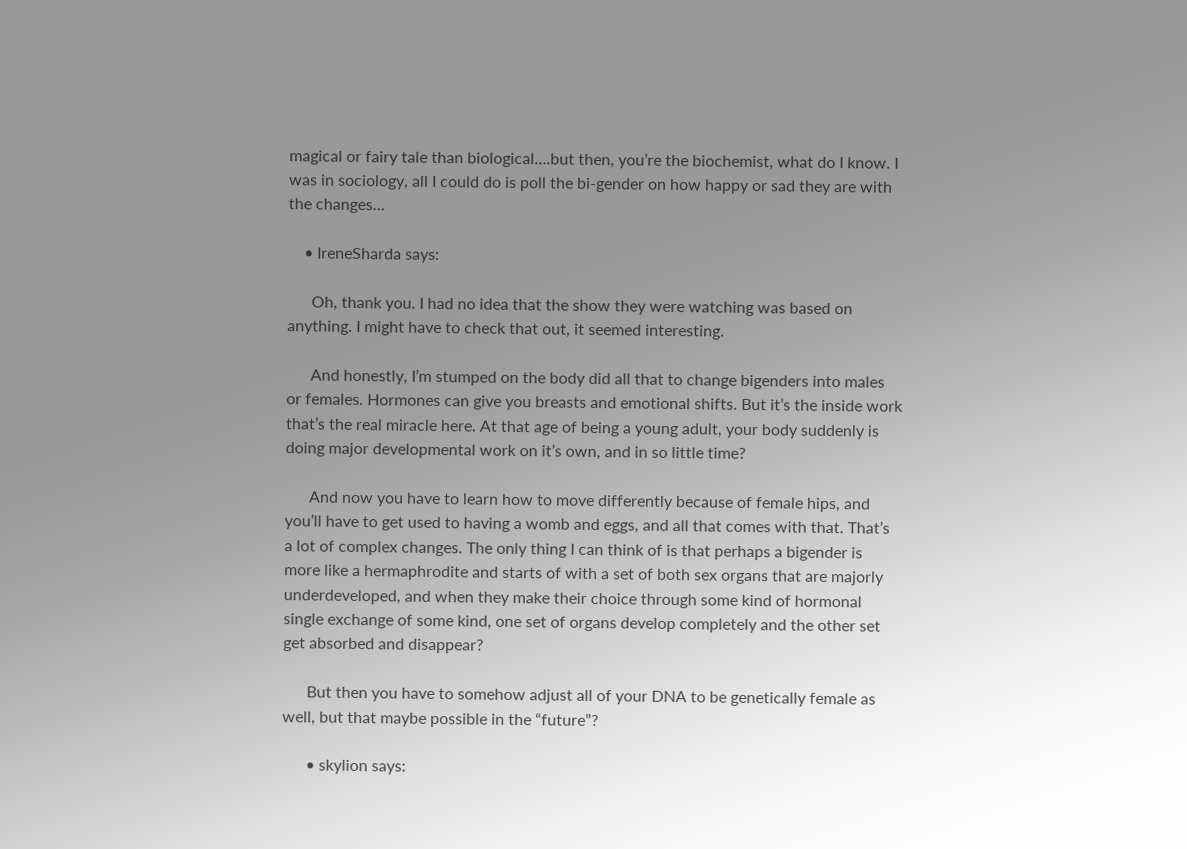magical or fairy tale than biological….but then, you’re the biochemist, what do I know. I was in sociology, all I could do is poll the bi-gender on how happy or sad they are with the changes…

    • IreneSharda says:

      Oh, thank you. I had no idea that the show they were watching was based on anything. I might have to check that out, it seemed interesting.

      And honestly, I’m stumped on the body did all that to change bigenders into males or females. Hormones can give you breasts and emotional shifts. But it’s the inside work that’s the real miracle here. At that age of being a young adult, your body suddenly is doing major developmental work on it’s own, and in so little time?

      And now you have to learn how to move differently because of female hips, and you’ll have to get used to having a womb and eggs, and all that comes with that. That’s a lot of complex changes. The only thing I can think of is that perhaps a bigender is more like a hermaphrodite and starts of with a set of both sex organs that are majorly underdeveloped, and when they make their choice through some kind of hormonal single exchange of some kind, one set of organs develop completely and the other set get absorbed and disappear?

      But then you have to somehow adjust all of your DNA to be genetically female as well, but that maybe possible in the “future”?

      • skylion says: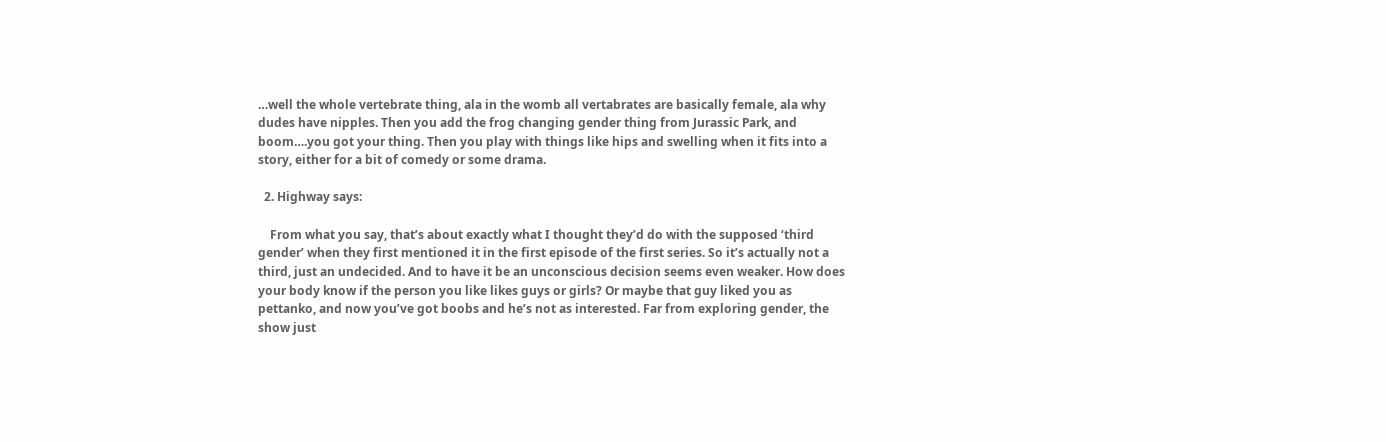…well the whole vertebrate thing, ala in the womb all vertabrates are basically female, ala why dudes have nipples. Then you add the frog changing gender thing from Jurassic Park, and boom….you got your thing. Then you play with things like hips and swelling when it fits into a story, either for a bit of comedy or some drama.

  2. Highway says:

    From what you say, that’s about exactly what I thought they’d do with the supposed ‘third gender’ when they first mentioned it in the first episode of the first series. So it’s actually not a third, just an undecided. And to have it be an unconscious decision seems even weaker. How does your body know if the person you like likes guys or girls? Or maybe that guy liked you as pettanko, and now you’ve got boobs and he’s not as interested. Far from exploring gender, the show just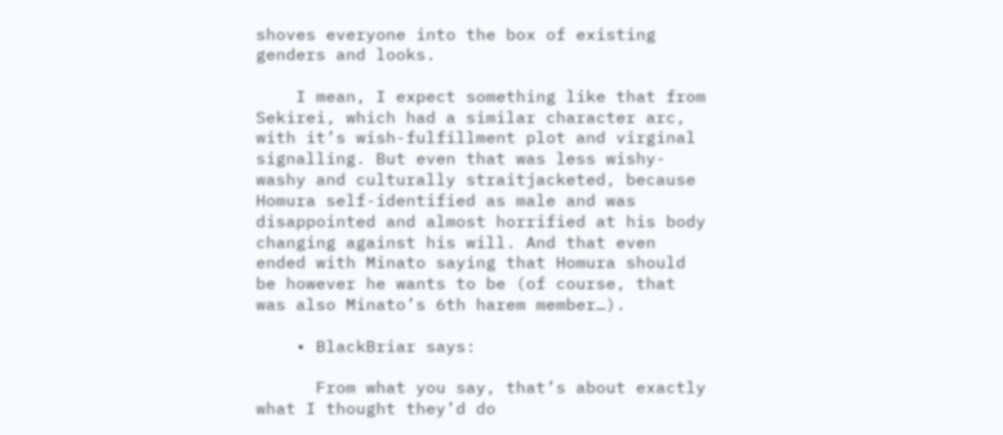shoves everyone into the box of existing genders and looks.

    I mean, I expect something like that from Sekirei, which had a similar character arc, with it’s wish-fulfillment plot and virginal signalling. But even that was less wishy-washy and culturally straitjacketed, because Homura self-identified as male and was disappointed and almost horrified at his body changing against his will. And that even ended with Minato saying that Homura should be however he wants to be (of course, that was also Minato’s 6th harem member…).

    • BlackBriar says:

      From what you say, that’s about exactly what I thought they’d do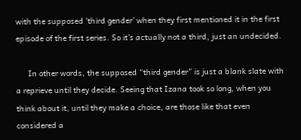with the supposed ‘third gender’ when they first mentioned it in the first episode of the first series. So it’s actually not a third, just an undecided.

      In other words, the supposed “third gender” is just a blank slate with a reprieve until they decide. Seeing that Izana took so long, when you think about it, until they make a choice, are those like that even considered a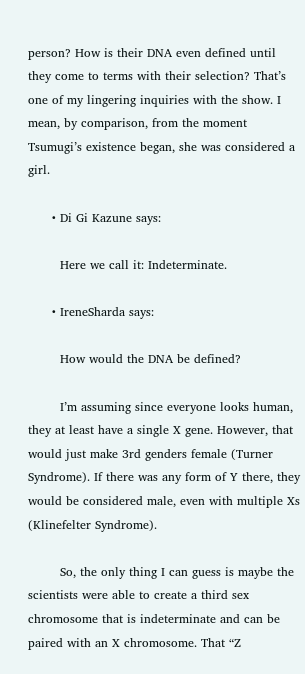person? How is their DNA even defined until they come to terms with their selection? That’s one of my lingering inquiries with the show. I mean, by comparison, from the moment Tsumugi’s existence began, she was considered a girl.

      • Di Gi Kazune says:

        Here we call it: Indeterminate.

      • IreneSharda says:

        How would the DNA be defined?

        I’m assuming since everyone looks human, they at least have a single X gene. However, that would just make 3rd genders female (Turner Syndrome). If there was any form of Y there, they would be considered male, even with multiple Xs (Klinefelter Syndrome).

        So, the only thing I can guess is maybe the scientists were able to create a third sex chromosome that is indeterminate and can be paired with an X chromosome. That “Z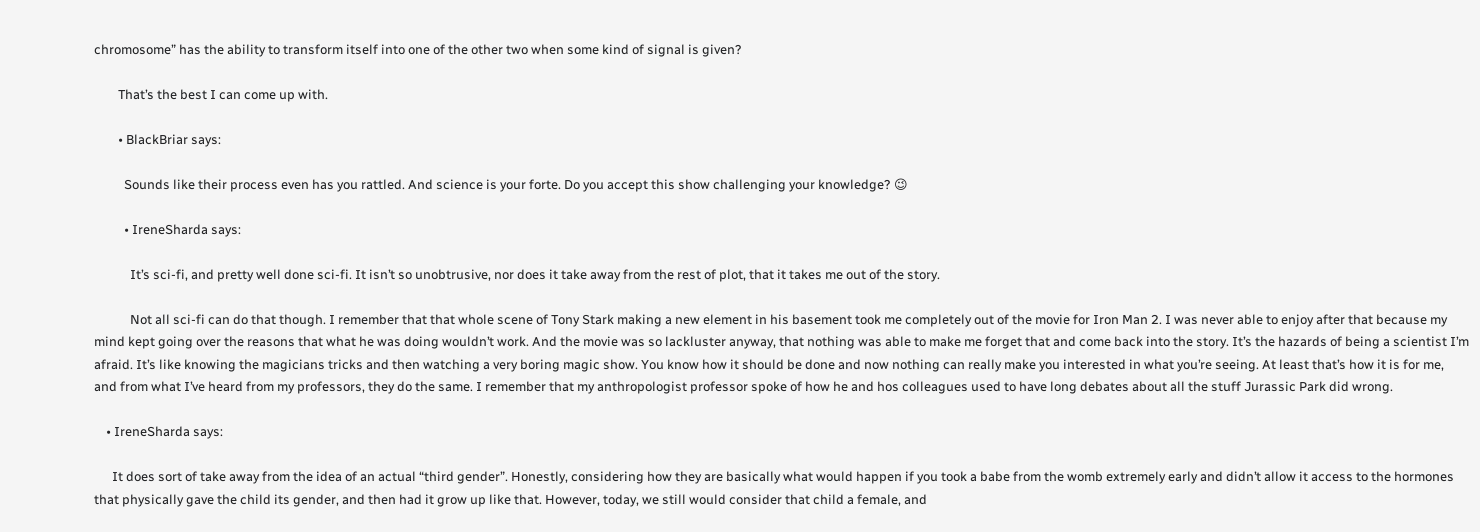chromosome” has the ability to transform itself into one of the other two when some kind of signal is given?

        That’s the best I can come up with.

        • BlackBriar says:

          Sounds like their process even has you rattled. And science is your forte. Do you accept this show challenging your knowledge? 😉

          • IreneSharda says:

            It’s sci-fi, and pretty well done sci-fi. It isn’t so unobtrusive, nor does it take away from the rest of plot, that it takes me out of the story.

            Not all sci-fi can do that though. I remember that that whole scene of Tony Stark making a new element in his basement took me completely out of the movie for Iron Man 2. I was never able to enjoy after that because my mind kept going over the reasons that what he was doing wouldn’t work. And the movie was so lackluster anyway, that nothing was able to make me forget that and come back into the story. It’s the hazards of being a scientist I’m afraid. It’s like knowing the magicians tricks and then watching a very boring magic show. You know how it should be done and now nothing can really make you interested in what you’re seeing. At least that’s how it is for me, and from what I’ve heard from my professors, they do the same. I remember that my anthropologist professor spoke of how he and hos colleagues used to have long debates about all the stuff Jurassic Park did wrong.

    • IreneSharda says:

      It does sort of take away from the idea of an actual “third gender”. Honestly, considering how they are basically what would happen if you took a babe from the womb extremely early and didn’t allow it access to the hormones that physically gave the child its gender, and then had it grow up like that. However, today, we still would consider that child a female, and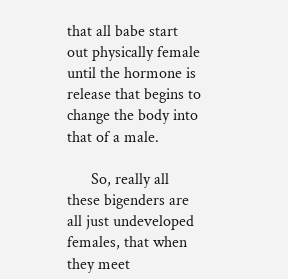that all babe start out physically female until the hormone is release that begins to change the body into that of a male.

      So, really all these bigenders are all just undeveloped females, that when they meet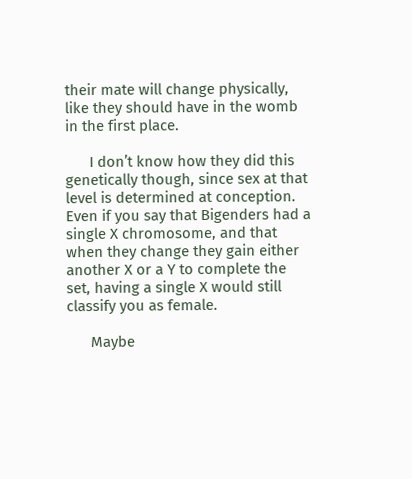their mate will change physically, like they should have in the womb in the first place.

      I don’t know how they did this genetically though, since sex at that level is determined at conception. Even if you say that Bigenders had a single X chromosome, and that when they change they gain either another X or a Y to complete the set, having a single X would still classify you as female.

      Maybe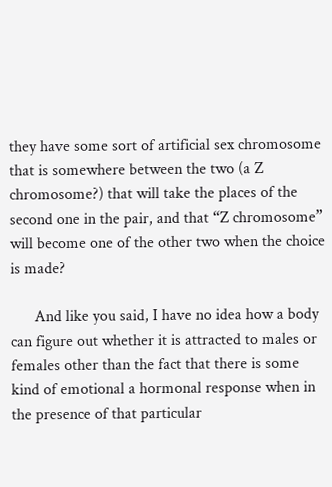they have some sort of artificial sex chromosome that is somewhere between the two (a Z chromosome?) that will take the places of the second one in the pair, and that “Z chromosome” will become one of the other two when the choice is made?

      And like you said, I have no idea how a body can figure out whether it is attracted to males or females other than the fact that there is some kind of emotional a hormonal response when in the presence of that particular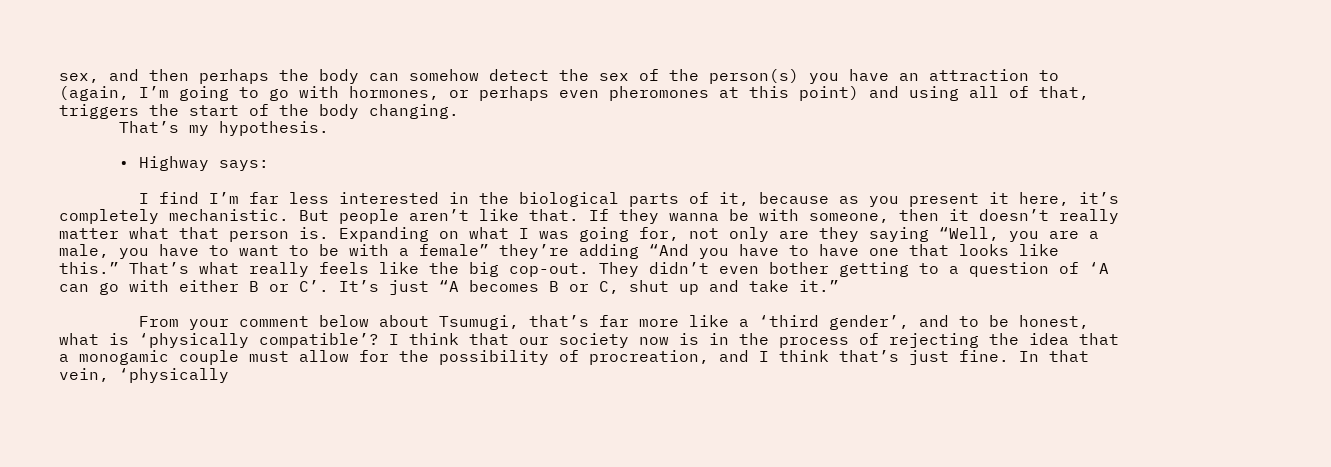sex, and then perhaps the body can somehow detect the sex of the person(s) you have an attraction to (again, I’m going to go with hormones, or perhaps even pheromones at this point) and using all of that, triggers the start of the body changing.
      That’s my hypothesis.

      • Highway says:

        I find I’m far less interested in the biological parts of it, because as you present it here, it’s completely mechanistic. But people aren’t like that. If they wanna be with someone, then it doesn’t really matter what that person is. Expanding on what I was going for, not only are they saying “Well, you are a male, you have to want to be with a female” they’re adding “And you have to have one that looks like this.” That’s what really feels like the big cop-out. They didn’t even bother getting to a question of ‘A can go with either B or C’. It’s just “A becomes B or C, shut up and take it.”

        From your comment below about Tsumugi, that’s far more like a ‘third gender’, and to be honest, what is ‘physically compatible’? I think that our society now is in the process of rejecting the idea that a monogamic couple must allow for the possibility of procreation, and I think that’s just fine. In that vein, ‘physically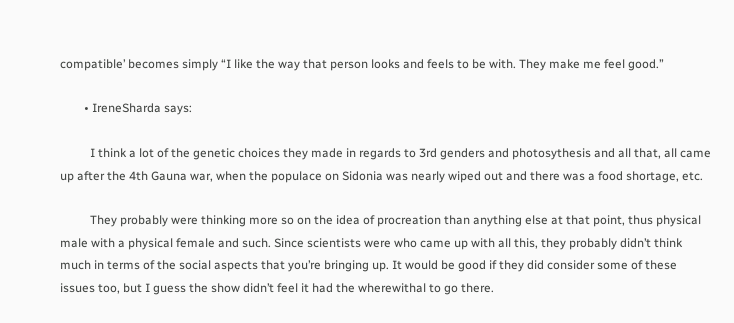compatible’ becomes simply “I like the way that person looks and feels to be with. They make me feel good.”

        • IreneSharda says:

          I think a lot of the genetic choices they made in regards to 3rd genders and photosythesis and all that, all came up after the 4th Gauna war, when the populace on Sidonia was nearly wiped out and there was a food shortage, etc.

          They probably were thinking more so on the idea of procreation than anything else at that point, thus physical male with a physical female and such. Since scientists were who came up with all this, they probably didn’t think much in terms of the social aspects that you’re bringing up. It would be good if they did consider some of these issues too, but I guess the show didn’t feel it had the wherewithal to go there.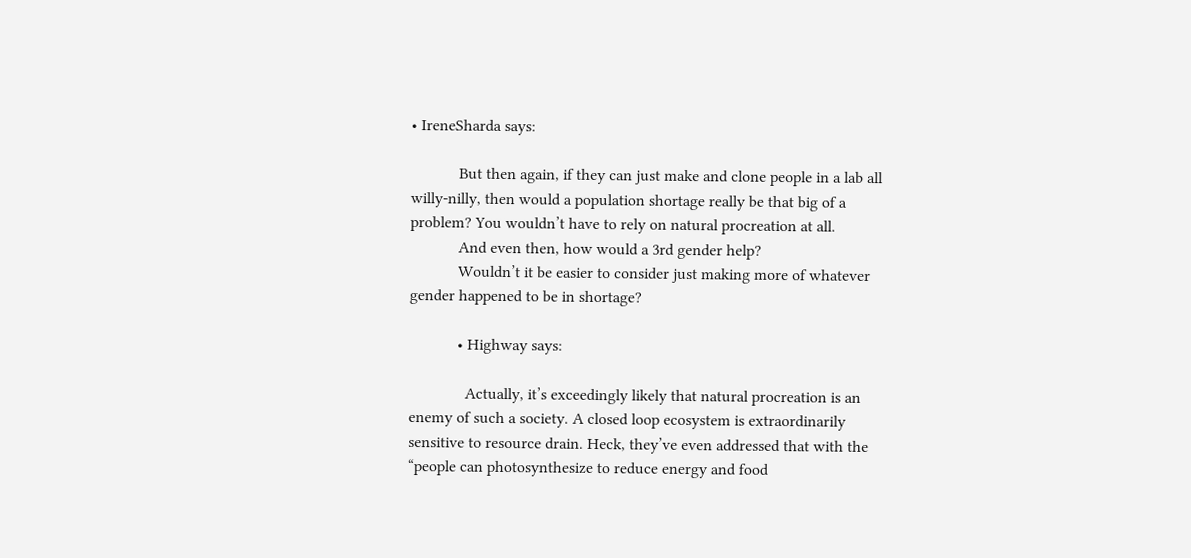• IreneSharda says:

            But then again, if they can just make and clone people in a lab all willy-nilly, then would a population shortage really be that big of a problem? You wouldn’t have to rely on natural procreation at all.
            And even then, how would a 3rd gender help?
            Wouldn’t it be easier to consider just making more of whatever gender happened to be in shortage?

            • Highway says:

              Actually, it’s exceedingly likely that natural procreation is an enemy of such a society. A closed loop ecosystem is extraordinarily sensitive to resource drain. Heck, they’ve even addressed that with the “people can photosynthesize to reduce energy and food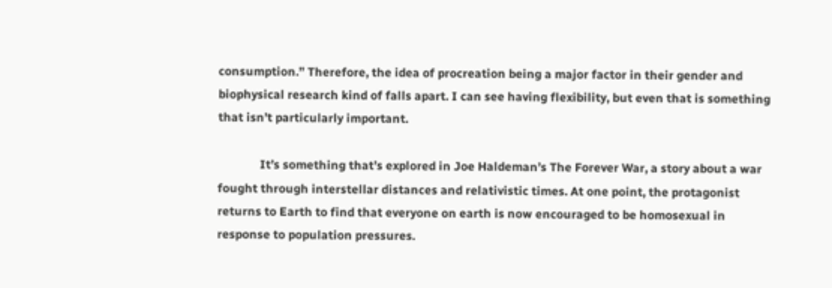consumption.” Therefore, the idea of procreation being a major factor in their gender and biophysical research kind of falls apart. I can see having flexibility, but even that is something that isn’t particularly important.

              It’s something that’s explored in Joe Haldeman’s The Forever War, a story about a war fought through interstellar distances and relativistic times. At one point, the protagonist returns to Earth to find that everyone on earth is now encouraged to be homosexual in response to population pressures.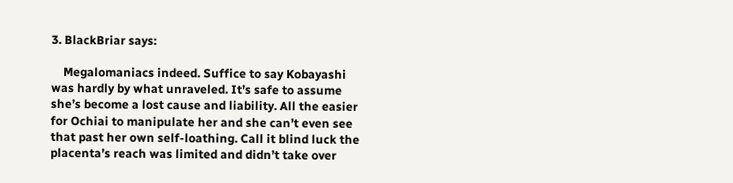3. BlackBriar says:

    Megalomaniacs indeed. Suffice to say Kobayashi was hardly by what unraveled. It’s safe to assume she’s become a lost cause and liability. All the easier for Ochiai to manipulate her and she can’t even see that past her own self-loathing. Call it blind luck the placenta’s reach was limited and didn’t take over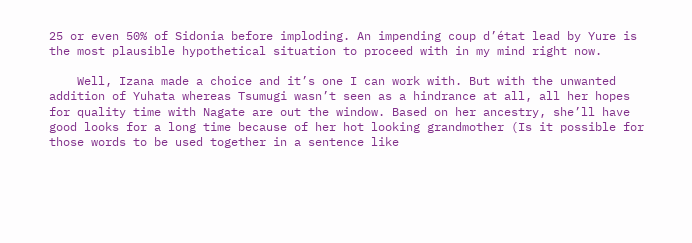25 or even 50% of Sidonia before imploding. An impending coup d’état lead by Yure is the most plausible hypothetical situation to proceed with in my mind right now.

    Well, Izana made a choice and it’s one I can work with. But with the unwanted addition of Yuhata whereas Tsumugi wasn’t seen as a hindrance at all, all her hopes for quality time with Nagate are out the window. Based on her ancestry, she’ll have good looks for a long time because of her hot looking grandmother (Is it possible for those words to be used together in a sentence like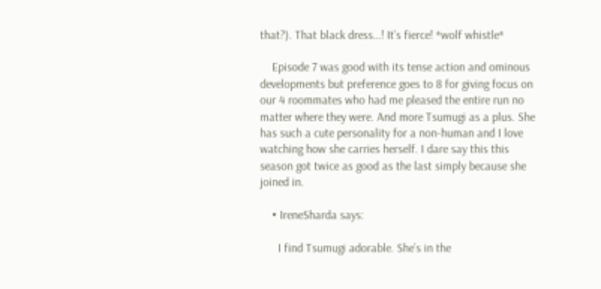that?). That black dress…! It’s fierce! *wolf whistle*

    Episode 7 was good with its tense action and ominous developments but preference goes to 8 for giving focus on our 4 roommates who had me pleased the entire run no matter where they were. And more Tsumugi as a plus. She has such a cute personality for a non-human and I love watching how she carries herself. I dare say this this season got twice as good as the last simply because she joined in.

    • IreneSharda says:

      I find Tsumugi adorable. She’s in the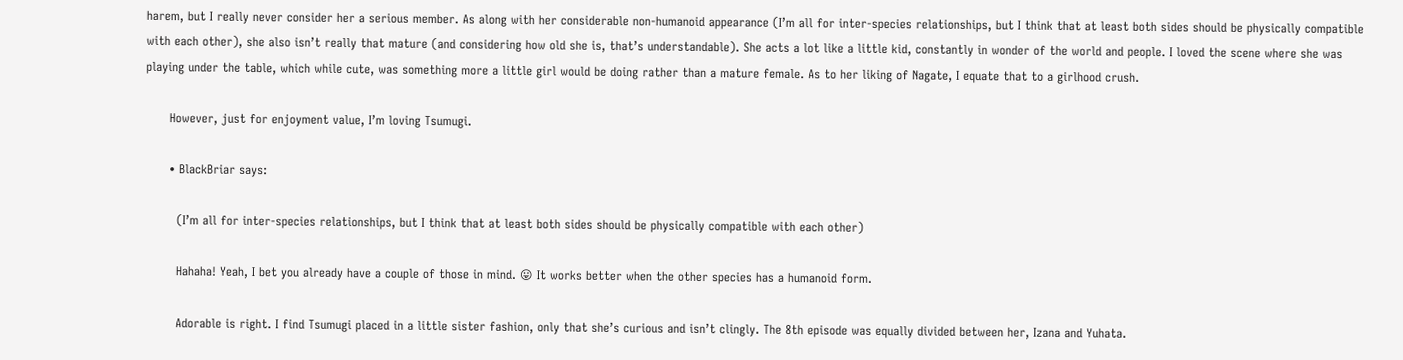harem, but I really never consider her a serious member. As along with her considerable non-humanoid appearance (I’m all for inter-species relationships, but I think that at least both sides should be physically compatible with each other), she also isn’t really that mature (and considering how old she is, that’s understandable). She acts a lot like a little kid, constantly in wonder of the world and people. I loved the scene where she was playing under the table, which while cute, was something more a little girl would be doing rather than a mature female. As to her liking of Nagate, I equate that to a girlhood crush.

      However, just for enjoyment value, I’m loving Tsumugi.

      • BlackBriar says:

        (I’m all for inter-species relationships, but I think that at least both sides should be physically compatible with each other)

        Hahaha! Yeah, I bet you already have a couple of those in mind. 😛 It works better when the other species has a humanoid form.

        Adorable is right. I find Tsumugi placed in a little sister fashion, only that she’s curious and isn’t clingly. The 8th episode was equally divided between her, Izana and Yuhata.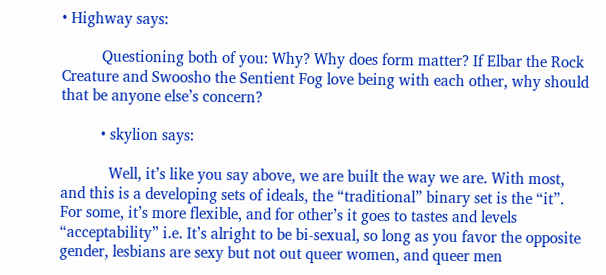• Highway says:

          Questioning both of you: Why? Why does form matter? If Elbar the Rock Creature and Swoosho the Sentient Fog love being with each other, why should that be anyone else’s concern?

          • skylion says:

            Well, it’s like you say above, we are built the way we are. With most, and this is a developing sets of ideals, the “traditional” binary set is the “it”. For some, it’s more flexible, and for other’s it goes to tastes and levels “acceptability” i.e. It’s alright to be bi-sexual, so long as you favor the opposite gender, lesbians are sexy but not out queer women, and queer men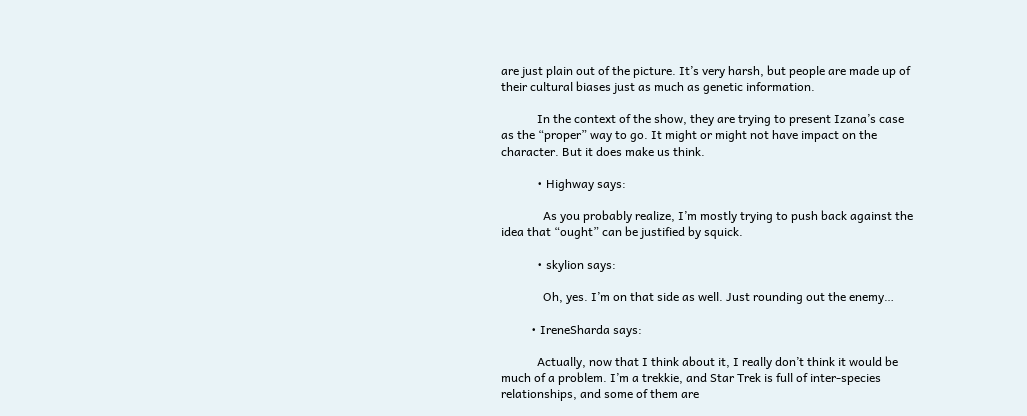are just plain out of the picture. It’s very harsh, but people are made up of their cultural biases just as much as genetic information.

            In the context of the show, they are trying to present Izana’s case as the “proper” way to go. It might or might not have impact on the character. But it does make us think.

            • Highway says:

              As you probably realize, I’m mostly trying to push back against the idea that “ought” can be justified by squick.

            • skylion says:

              Oh, yes. I’m on that side as well. Just rounding out the enemy…

          • IreneSharda says:

            Actually, now that I think about it, I really don’t think it would be much of a problem. I’m a trekkie, and Star Trek is full of inter-species relationships, and some of them are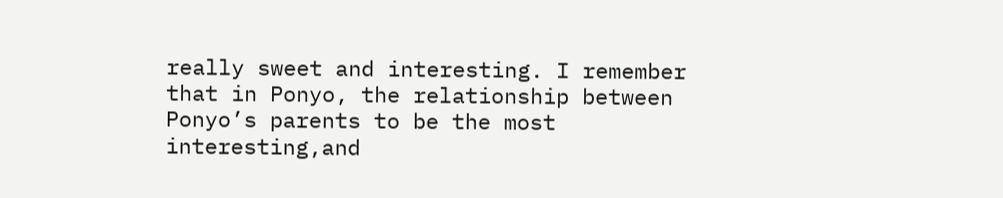really sweet and interesting. I remember that in Ponyo, the relationship between Ponyo’s parents to be the most interesting,and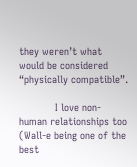they weren’t what would be considered “physically compatible”.

            I love non-human relationships too (Wall-e being one of the best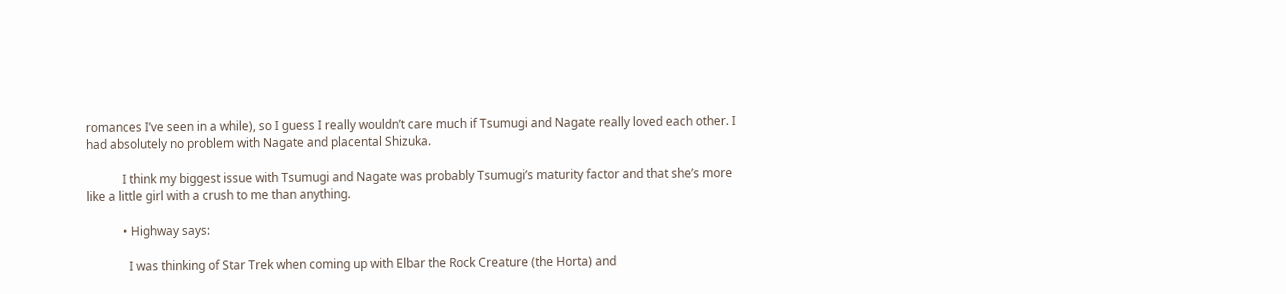romances I’ve seen in a while), so I guess I really wouldn’t care much if Tsumugi and Nagate really loved each other. I had absolutely no problem with Nagate and placental Shizuka.

            I think my biggest issue with Tsumugi and Nagate was probably Tsumugi’s maturity factor and that she’s more like a little girl with a crush to me than anything.

            • Highway says:

              I was thinking of Star Trek when coming up with Elbar the Rock Creature (the Horta) and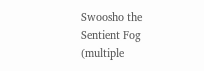Swoosho the Sentient Fog (multiple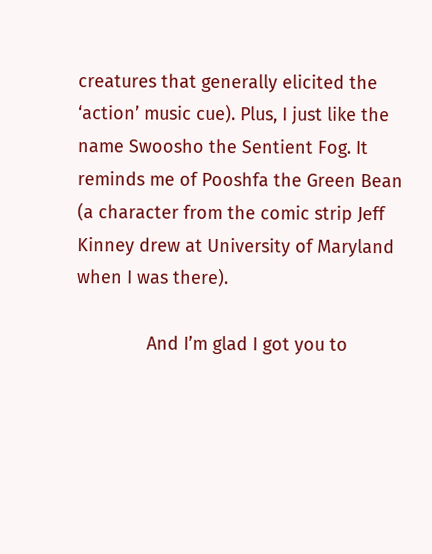creatures that generally elicited the ‘action’ music cue). Plus, I just like the name Swoosho the Sentient Fog. It reminds me of Pooshfa the Green Bean (a character from the comic strip Jeff Kinney drew at University of Maryland when I was there).

              And I’m glad I got you to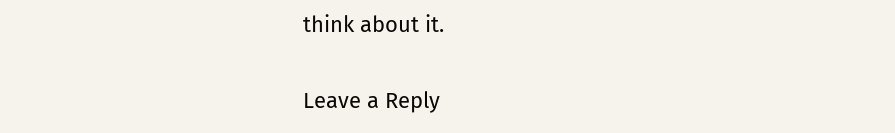think about it.

Leave a Reply